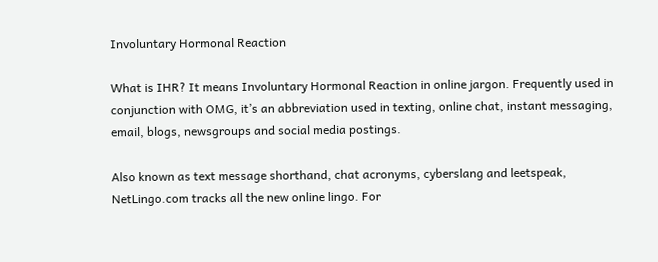Involuntary Hormonal Reaction

What is IHR? It means Involuntary Hormonal Reaction in online jargon. Frequently used in conjunction with OMG, it’s an abbreviation used in texting, online chat, instant messaging, email, blogs, newsgroups and social media postings.

Also known as text message shorthand, chat acronyms, cyberslang and leetspeak, NetLingo.com tracks all the new online lingo. For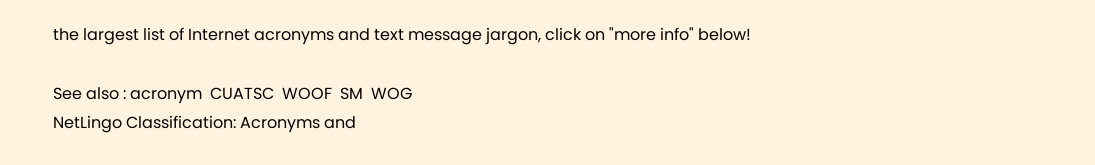the largest list of Internet acronyms and text message jargon, click on "more info" below!

See also : acronym  CUATSC  WOOF  SM  WOG
NetLingo Classification: Acronyms and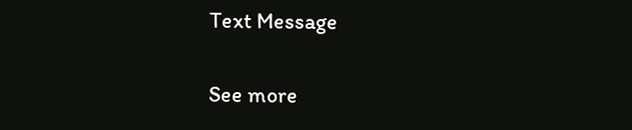Text Message

See more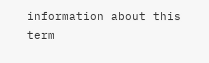information about this term